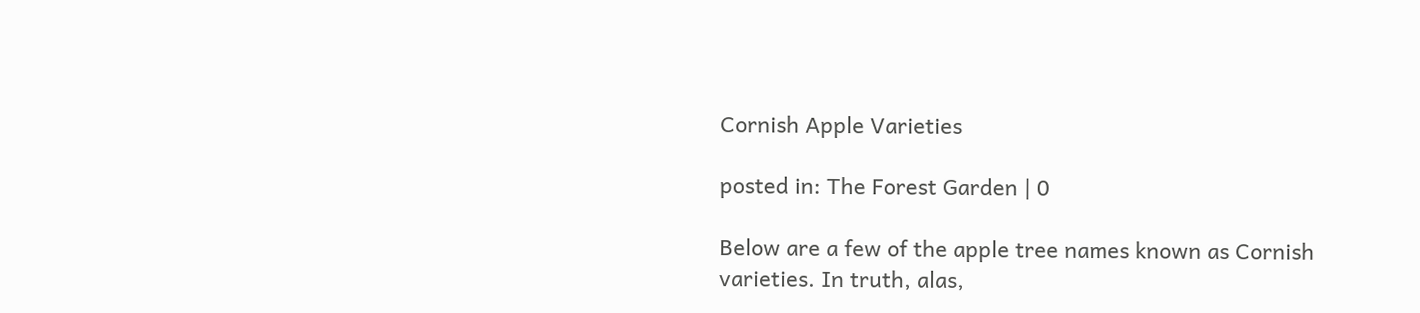Cornish Apple Varieties

posted in: The Forest Garden | 0

Below are a few of the apple tree names known as Cornish varieties. In truth, alas,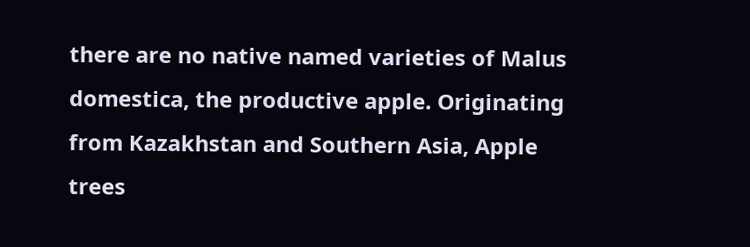there are no native named varieties of Malus domestica, the productive apple. Originating from Kazakhstan and Southern Asia, Apple trees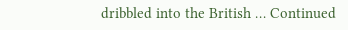dribbled into the British … Continued